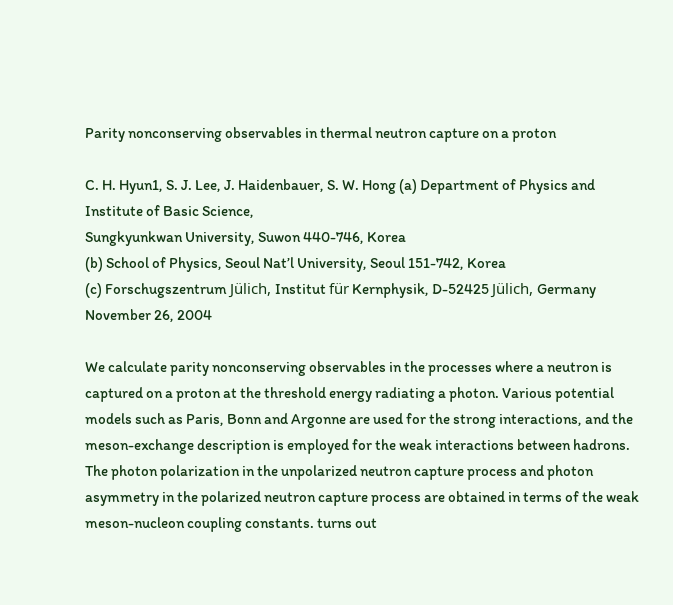Parity nonconserving observables in thermal neutron capture on a proton

C. H. Hyun1, S. J. Lee, J. Haidenbauer, S. W. Hong (a) Department of Physics and Institute of Basic Science,
Sungkyunkwan University, Suwon 440-746, Korea
(b) School of Physics, Seoul Nat’l University, Seoul 151-742, Korea
(c) Forschugszentrum Jülich, Institut für Kernphysik, D-52425 Jülich, Germany
November 26, 2004

We calculate parity nonconserving observables in the processes where a neutron is captured on a proton at the threshold energy radiating a photon. Various potential models such as Paris, Bonn and Argonne are used for the strong interactions, and the meson-exchange description is employed for the weak interactions between hadrons. The photon polarization in the unpolarized neutron capture process and photon asymmetry in the polarized neutron capture process are obtained in terms of the weak meson-nucleon coupling constants. turns out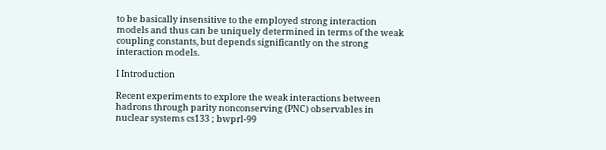to be basically insensitive to the employed strong interaction models and thus can be uniquely determined in terms of the weak coupling constants, but depends significantly on the strong interaction models.

I Introduction

Recent experiments to explore the weak interactions between hadrons through parity nonconserving (PNC) observables in nuclear systems cs133 ; bwprl-99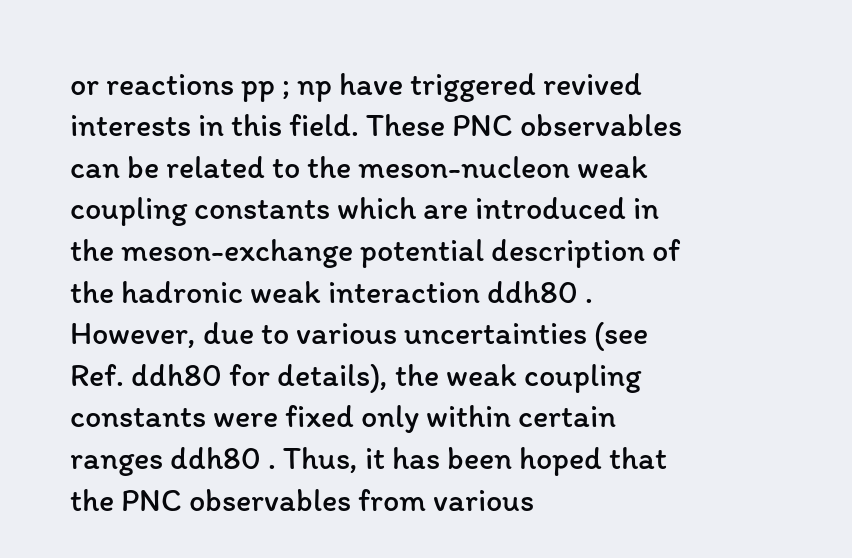or reactions pp ; np have triggered revived interests in this field. These PNC observables can be related to the meson-nucleon weak coupling constants which are introduced in the meson-exchange potential description of the hadronic weak interaction ddh80 . However, due to various uncertainties (see Ref. ddh80 for details), the weak coupling constants were fixed only within certain ranges ddh80 . Thus, it has been hoped that the PNC observables from various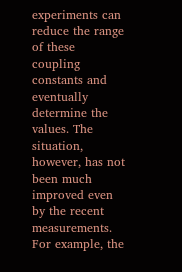experiments can reduce the range of these coupling constants and eventually determine the values. The situation, however, has not been much improved even by the recent measurements. For example, the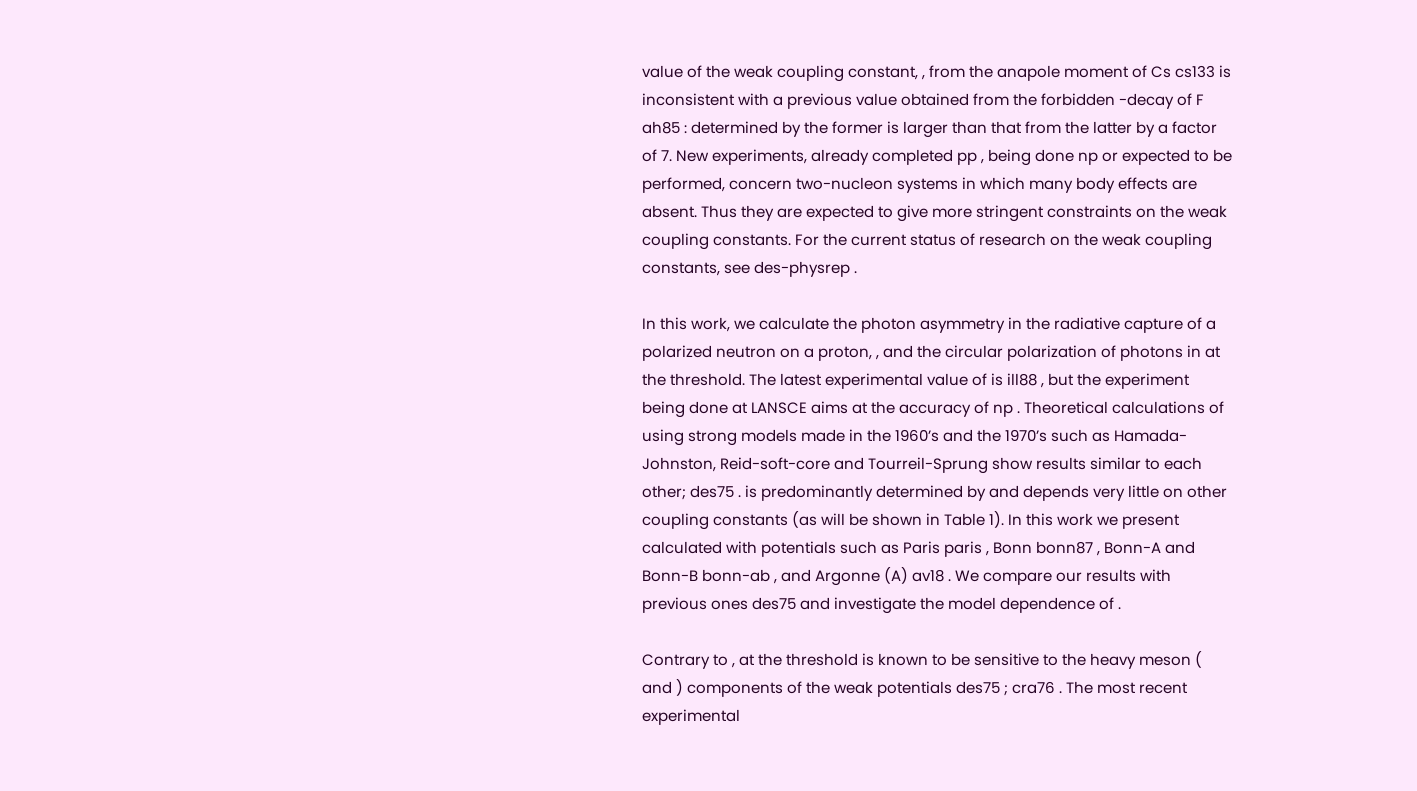value of the weak coupling constant, , from the anapole moment of Cs cs133 is inconsistent with a previous value obtained from the forbidden -decay of F ah85 : determined by the former is larger than that from the latter by a factor of 7. New experiments, already completed pp , being done np or expected to be performed, concern two-nucleon systems in which many body effects are absent. Thus they are expected to give more stringent constraints on the weak coupling constants. For the current status of research on the weak coupling constants, see des-physrep .

In this work, we calculate the photon asymmetry in the radiative capture of a polarized neutron on a proton, , and the circular polarization of photons in at the threshold. The latest experimental value of is ill88 , but the experiment being done at LANSCE aims at the accuracy of np . Theoretical calculations of using strong models made in the 1960’s and the 1970’s such as Hamada-Johnston, Reid-soft-core and Tourreil-Sprung show results similar to each other; des75 . is predominantly determined by and depends very little on other coupling constants (as will be shown in Table 1). In this work we present calculated with potentials such as Paris paris , Bonn bonn87 , Bonn-A and Bonn-B bonn-ab , and Argonne (A) av18 . We compare our results with previous ones des75 and investigate the model dependence of .

Contrary to , at the threshold is known to be sensitive to the heavy meson ( and ) components of the weak potentials des75 ; cra76 . The most recent experimental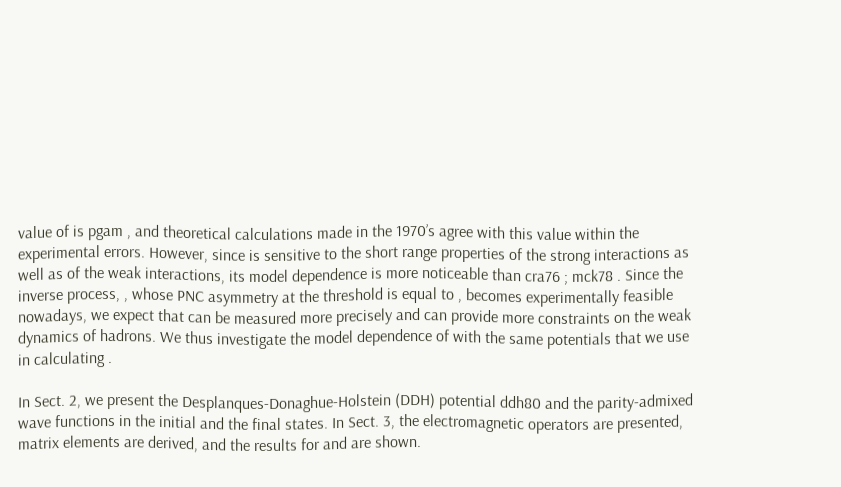value of is pgam , and theoretical calculations made in the 1970’s agree with this value within the experimental errors. However, since is sensitive to the short range properties of the strong interactions as well as of the weak interactions, its model dependence is more noticeable than cra76 ; mck78 . Since the inverse process, , whose PNC asymmetry at the threshold is equal to , becomes experimentally feasible nowadays, we expect that can be measured more precisely and can provide more constraints on the weak dynamics of hadrons. We thus investigate the model dependence of with the same potentials that we use in calculating .

In Sect. 2, we present the Desplanques-Donaghue-Holstein (DDH) potential ddh80 and the parity-admixed wave functions in the initial and the final states. In Sect. 3, the electromagnetic operators are presented, matrix elements are derived, and the results for and are shown.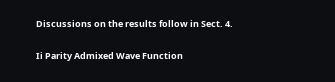Discussions on the results follow in Sect. 4.

Ii Parity Admixed Wave Function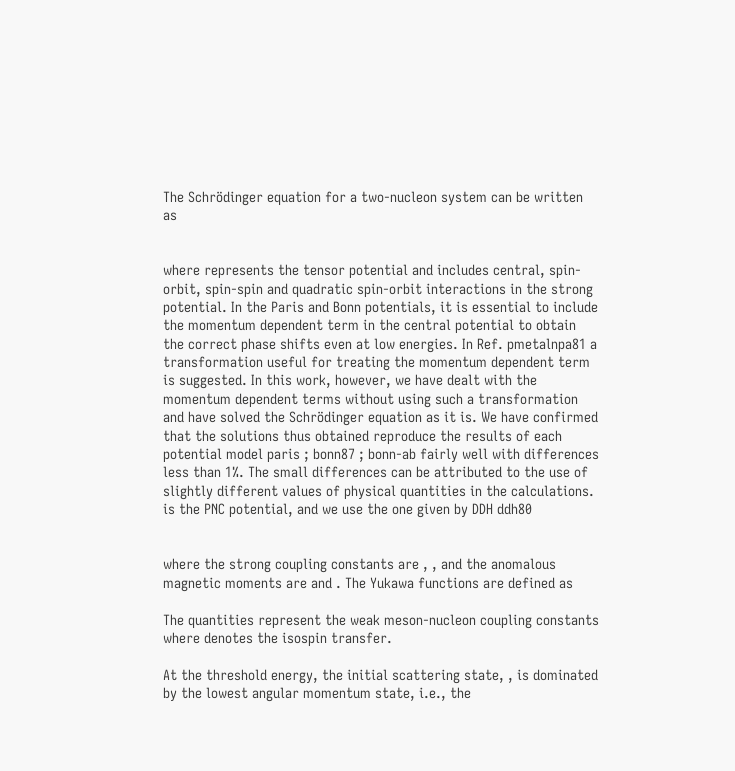The Schrödinger equation for a two-nucleon system can be written as


where represents the tensor potential and includes central, spin-orbit, spin-spin and quadratic spin-orbit interactions in the strong potential. In the Paris and Bonn potentials, it is essential to include the momentum dependent term in the central potential to obtain the correct phase shifts even at low energies. In Ref. pmetalnpa81 a transformation useful for treating the momentum dependent term is suggested. In this work, however, we have dealt with the momentum dependent terms without using such a transformation and have solved the Schrödinger equation as it is. We have confirmed that the solutions thus obtained reproduce the results of each potential model paris ; bonn87 ; bonn-ab fairly well with differences less than 1%. The small differences can be attributed to the use of slightly different values of physical quantities in the calculations. is the PNC potential, and we use the one given by DDH ddh80


where the strong coupling constants are , , and the anomalous magnetic moments are and . The Yukawa functions are defined as

The quantities represent the weak meson-nucleon coupling constants where denotes the isospin transfer.

At the threshold energy, the initial scattering state, , is dominated by the lowest angular momentum state, i.e., the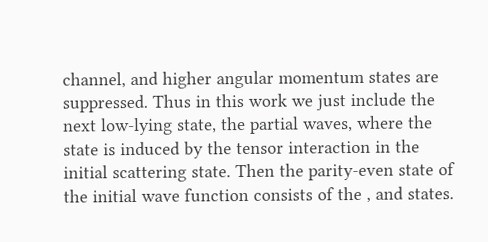channel, and higher angular momentum states are suppressed. Thus in this work we just include the next low-lying state, the partial waves, where the state is induced by the tensor interaction in the initial scattering state. Then the parity-even state of the initial wave function consists of the , and states.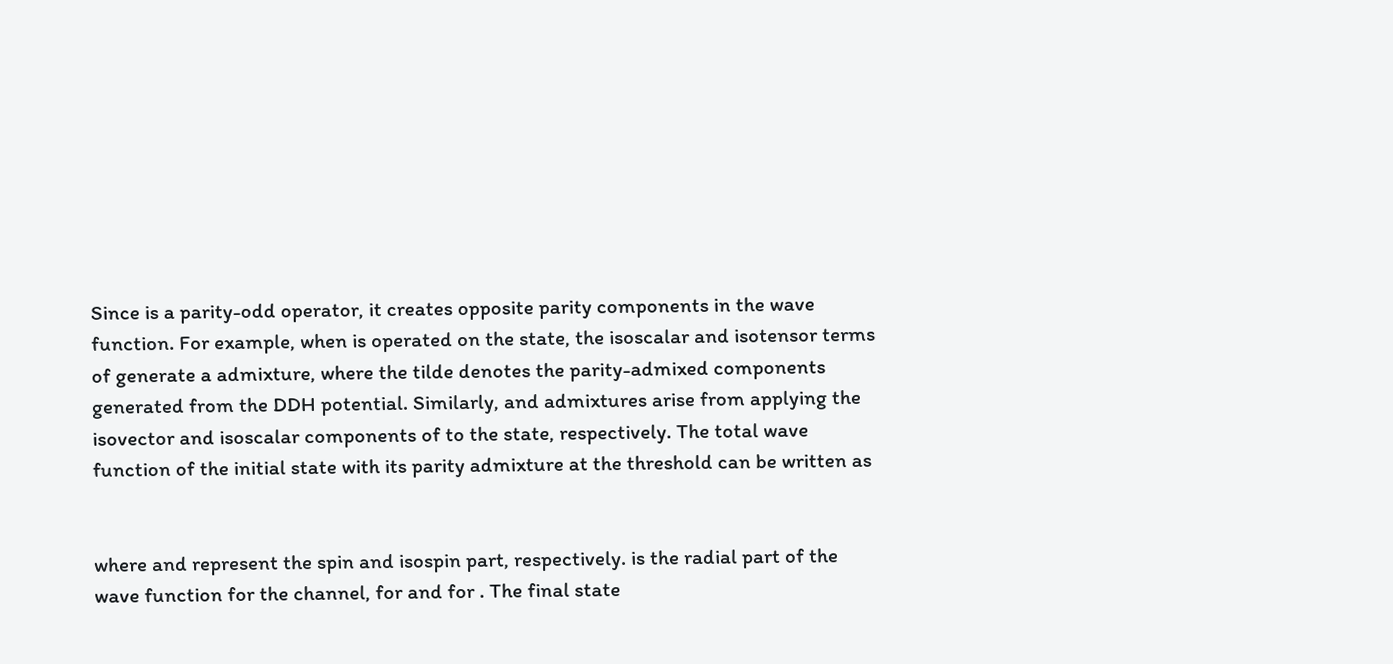Since is a parity-odd operator, it creates opposite parity components in the wave function. For example, when is operated on the state, the isoscalar and isotensor terms of generate a admixture, where the tilde denotes the parity-admixed components generated from the DDH potential. Similarly, and admixtures arise from applying the isovector and isoscalar components of to the state, respectively. The total wave function of the initial state with its parity admixture at the threshold can be written as


where and represent the spin and isospin part, respectively. is the radial part of the wave function for the channel, for and for . The final state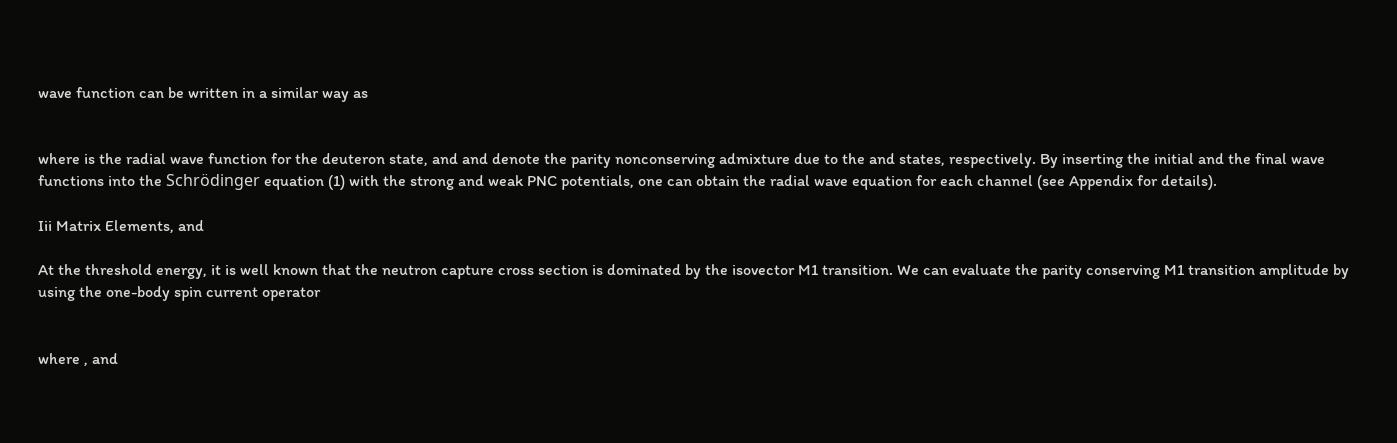wave function can be written in a similar way as


where is the radial wave function for the deuteron state, and and denote the parity nonconserving admixture due to the and states, respectively. By inserting the initial and the final wave functions into the Schrödinger equation (1) with the strong and weak PNC potentials, one can obtain the radial wave equation for each channel (see Appendix for details).

Iii Matrix Elements, and

At the threshold energy, it is well known that the neutron capture cross section is dominated by the isovector M1 transition. We can evaluate the parity conserving M1 transition amplitude by using the one-body spin current operator


where , and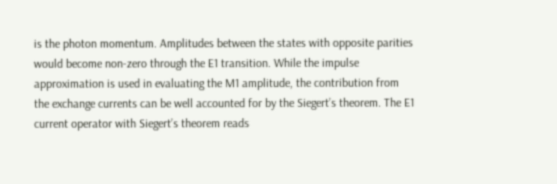is the photon momentum. Amplitudes between the states with opposite parities would become non-zero through the E1 transition. While the impulse approximation is used in evaluating the M1 amplitude, the contribution from the exchange currents can be well accounted for by the Siegert’s theorem. The E1 current operator with Siegert’s theorem reads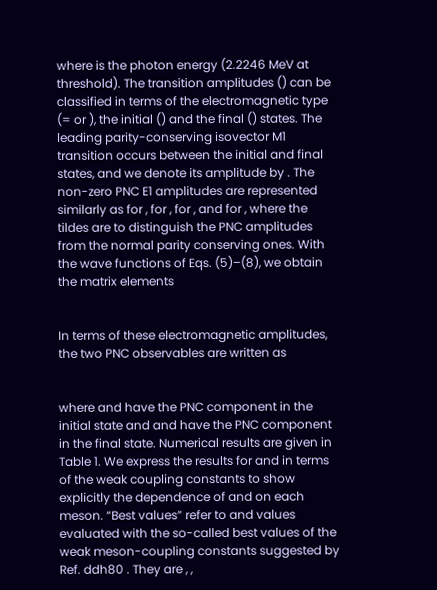where is the photon energy (2.2246 MeV at threshold). The transition amplitudes () can be classified in terms of the electromagnetic type (= or ), the initial () and the final () states. The leading parity-conserving isovector M1 transition occurs between the initial and final states, and we denote its amplitude by . The non-zero PNC E1 amplitudes are represented similarly as for , for , for , and for , where the tildes are to distinguish the PNC amplitudes from the normal parity conserving ones. With the wave functions of Eqs. (5)–(8), we obtain the matrix elements


In terms of these electromagnetic amplitudes, the two PNC observables are written as


where and have the PNC component in the initial state and and have the PNC component in the final state. Numerical results are given in Table 1. We express the results for and in terms of the weak coupling constants to show explicitly the dependence of and on each meson. “Best values” refer to and values evaluated with the so-called best values of the weak meson-coupling constants suggested by Ref. ddh80 . They are , ,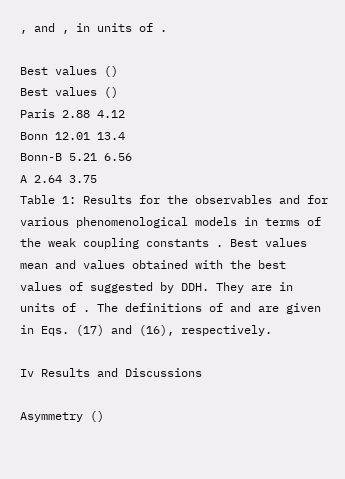, and , in units of .

Best values ()
Best values ()
Paris 2.88 4.12
Bonn 12.01 13.4
Bonn-B 5.21 6.56
A 2.64 3.75
Table 1: Results for the observables and for various phenomenological models in terms of the weak coupling constants . Best values mean and values obtained with the best values of suggested by DDH. They are in units of . The definitions of and are given in Eqs. (17) and (16), respectively.

Iv Results and Discussions

Asymmetry ()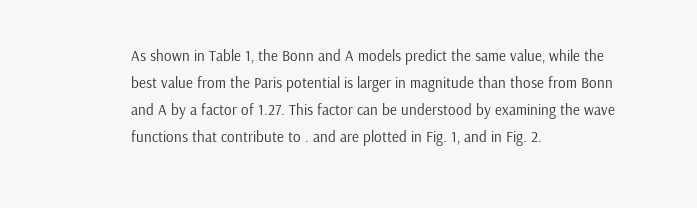As shown in Table 1, the Bonn and A models predict the same value, while the best value from the Paris potential is larger in magnitude than those from Bonn and A by a factor of 1.27. This factor can be understood by examining the wave functions that contribute to . and are plotted in Fig. 1, and in Fig. 2.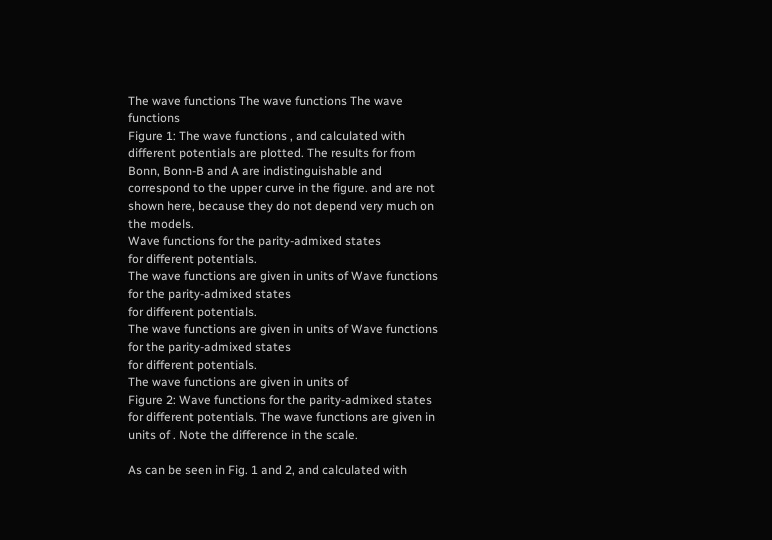The wave functions The wave functions The wave functions
Figure 1: The wave functions , and calculated with different potentials are plotted. The results for from Bonn, Bonn-B and A are indistinguishable and correspond to the upper curve in the figure. and are not shown here, because they do not depend very much on the models.
Wave functions for the parity-admixed states
for different potentials.
The wave functions are given in units of Wave functions for the parity-admixed states
for different potentials.
The wave functions are given in units of Wave functions for the parity-admixed states
for different potentials.
The wave functions are given in units of
Figure 2: Wave functions for the parity-admixed states for different potentials. The wave functions are given in units of . Note the difference in the scale.

As can be seen in Fig. 1 and 2, and calculated with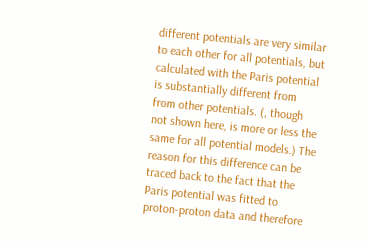different potentials are very similar to each other for all potentials, but calculated with the Paris potential is substantially different from from other potentials. (, though not shown here, is more or less the same for all potential models.) The reason for this difference can be traced back to the fact that the Paris potential was fitted to proton-proton data and therefore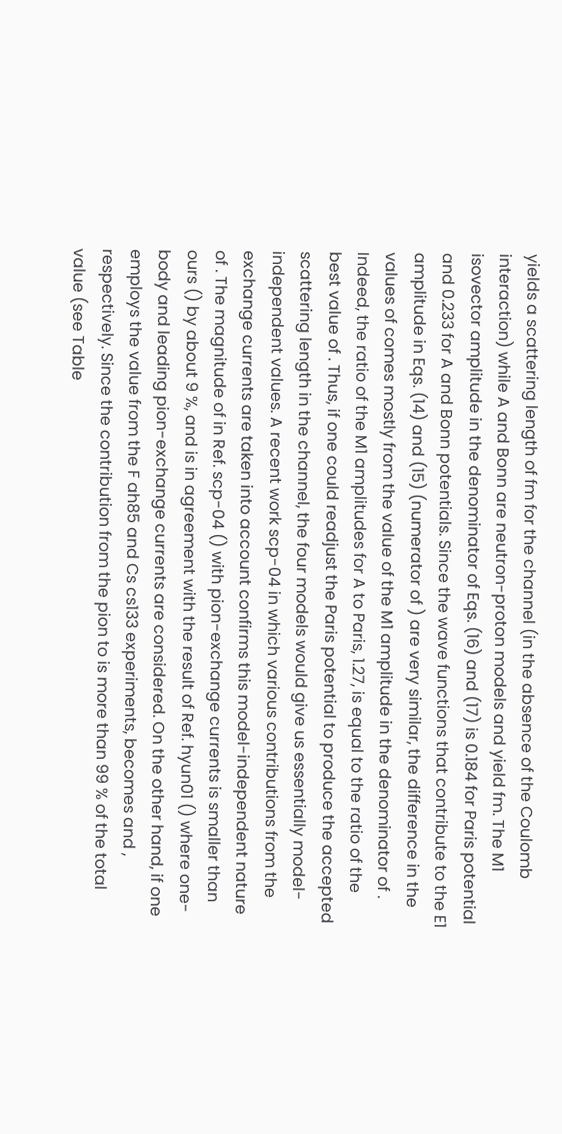yields a scattering length of fm for the channel (in the absence of the Coulomb interaction) while A and Bonn are neutron-proton models and yield fm. The M1 isovector amplitude in the denominator of Eqs. (16) and (17) is 0.184 for Paris potential and 0.233 for A and Bonn potentials. Since the wave functions that contribute to the E1 amplitude in Eqs. (14) and (15) (numerator of ) are very similar, the difference in the values of comes mostly from the value of the M1 amplitude in the denominator of . Indeed, the ratio of the M1 amplitudes for A to Paris, 1.27, is equal to the ratio of the best value of . Thus, if one could readjust the Paris potential to produce the accepted scattering length in the channel, the four models would give us essentially model-independent values. A recent work scp-04 in which various contributions from the exchange currents are taken into account confirms this model-independent nature of . The magnitude of in Ref. scp-04 () with pion-exchange currents is smaller than ours () by about 9 %, and is in agreement with the result of Ref. hyun01 () where one-body and leading pion-exchange currents are considered. On the other hand, if one employs the value from the F ah85 and Cs cs133 experiments, becomes and , respectively. Since the contribution from the pion to is more than 99 % of the total value (see Table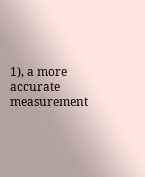1), a more accurate measurement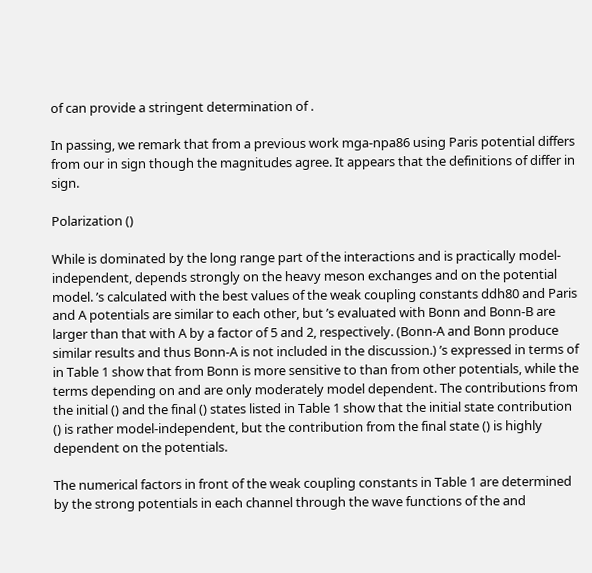of can provide a stringent determination of .

In passing, we remark that from a previous work mga-npa86 using Paris potential differs from our in sign though the magnitudes agree. It appears that the definitions of differ in sign.

Polarization ()

While is dominated by the long range part of the interactions and is practically model-independent, depends strongly on the heavy meson exchanges and on the potential model. ’s calculated with the best values of the weak coupling constants ddh80 and Paris and A potentials are similar to each other, but ’s evaluated with Bonn and Bonn-B are larger than that with A by a factor of 5 and 2, respectively. (Bonn-A and Bonn produce similar results and thus Bonn-A is not included in the discussion.) ’s expressed in terms of in Table 1 show that from Bonn is more sensitive to than from other potentials, while the terms depending on and are only moderately model dependent. The contributions from the initial () and the final () states listed in Table 1 show that the initial state contribution () is rather model-independent, but the contribution from the final state () is highly dependent on the potentials.

The numerical factors in front of the weak coupling constants in Table 1 are determined by the strong potentials in each channel through the wave functions of the and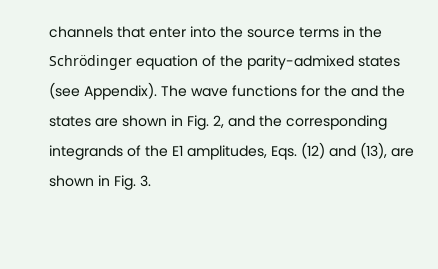channels that enter into the source terms in the Schrödinger equation of the parity-admixed states (see Appendix). The wave functions for the and the states are shown in Fig. 2, and the corresponding integrands of the E1 amplitudes, Eqs. (12) and (13), are shown in Fig. 3.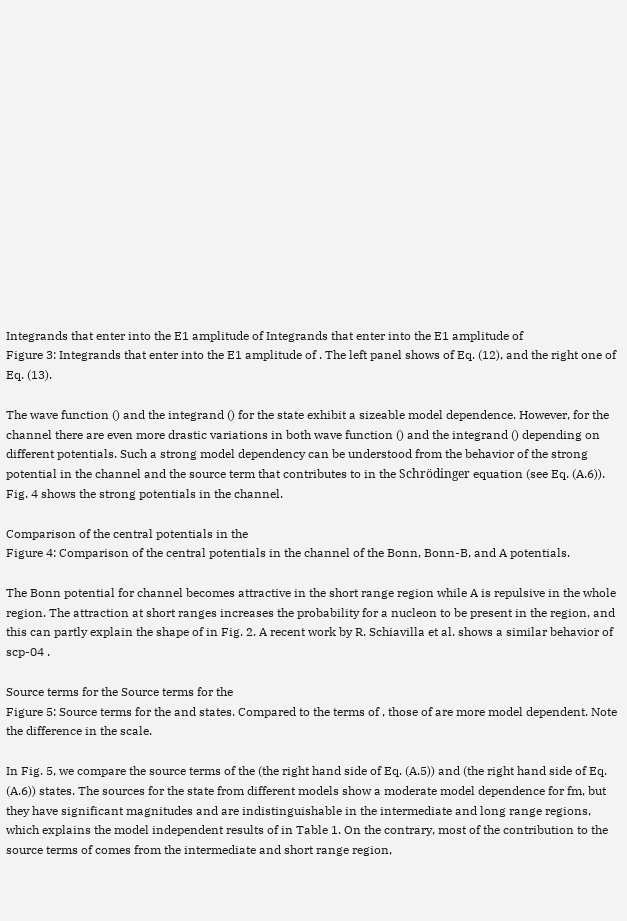Integrands that enter into the E1 amplitude of Integrands that enter into the E1 amplitude of
Figure 3: Integrands that enter into the E1 amplitude of . The left panel shows of Eq. (12), and the right one of Eq. (13).

The wave function () and the integrand () for the state exhibit a sizeable model dependence. However, for the channel there are even more drastic variations in both wave function () and the integrand () depending on different potentials. Such a strong model dependency can be understood from the behavior of the strong potential in the channel and the source term that contributes to in the Schrödinger equation (see Eq. (A.6)). Fig. 4 shows the strong potentials in the channel.

Comparison of the central potentials in the
Figure 4: Comparison of the central potentials in the channel of the Bonn, Bonn-B, and A potentials.

The Bonn potential for channel becomes attractive in the short range region while A is repulsive in the whole region. The attraction at short ranges increases the probability for a nucleon to be present in the region, and this can partly explain the shape of in Fig. 2. A recent work by R. Schiavilla et al. shows a similar behavior of scp-04 .

Source terms for the Source terms for the
Figure 5: Source terms for the and states. Compared to the terms of , those of are more model dependent. Note the difference in the scale.

In Fig. 5, we compare the source terms of the (the right hand side of Eq. (A.5)) and (the right hand side of Eq. (A.6)) states. The sources for the state from different models show a moderate model dependence for fm, but they have significant magnitudes and are indistinguishable in the intermediate and long range regions, which explains the model independent results of in Table 1. On the contrary, most of the contribution to the source terms of comes from the intermediate and short range region,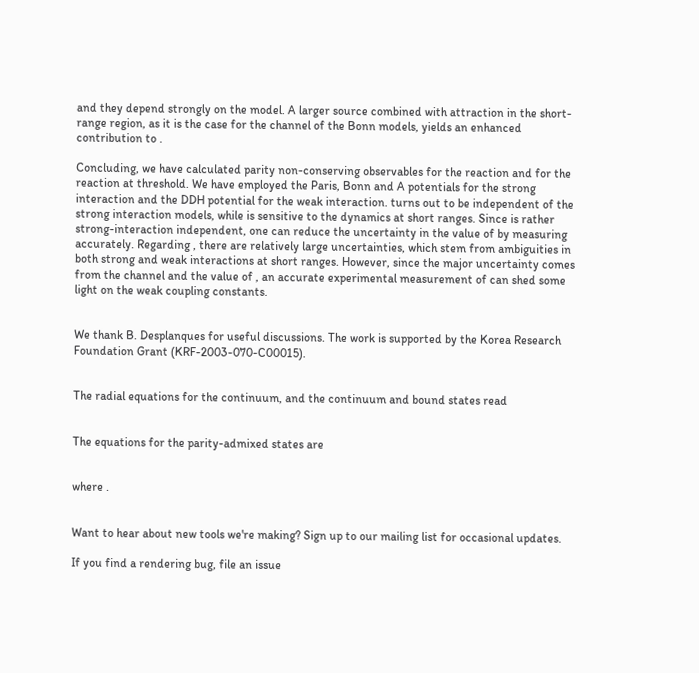and they depend strongly on the model. A larger source combined with attraction in the short-range region, as it is the case for the channel of the Bonn models, yields an enhanced contribution to .

Concluding, we have calculated parity non-conserving observables for the reaction and for the reaction at threshold. We have employed the Paris, Bonn and A potentials for the strong interaction and the DDH potential for the weak interaction. turns out to be independent of the strong interaction models, while is sensitive to the dynamics at short ranges. Since is rather strong-interaction independent, one can reduce the uncertainty in the value of by measuring accurately. Regarding , there are relatively large uncertainties, which stem from ambiguities in both strong and weak interactions at short ranges. However, since the major uncertainty comes from the channel and the value of , an accurate experimental measurement of can shed some light on the weak coupling constants.


We thank B. Desplanques for useful discussions. The work is supported by the Korea Research Foundation Grant (KRF-2003-070-C00015).


The radial equations for the continuum, and the continuum and bound states read


The equations for the parity-admixed states are


where .


Want to hear about new tools we're making? Sign up to our mailing list for occasional updates.

If you find a rendering bug, file an issue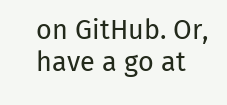on GitHub. Or, have a go at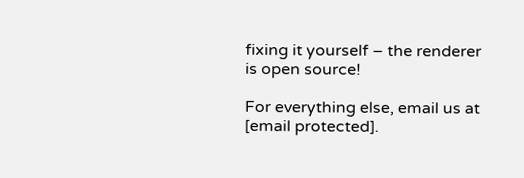fixing it yourself – the renderer is open source!

For everything else, email us at [email protected].